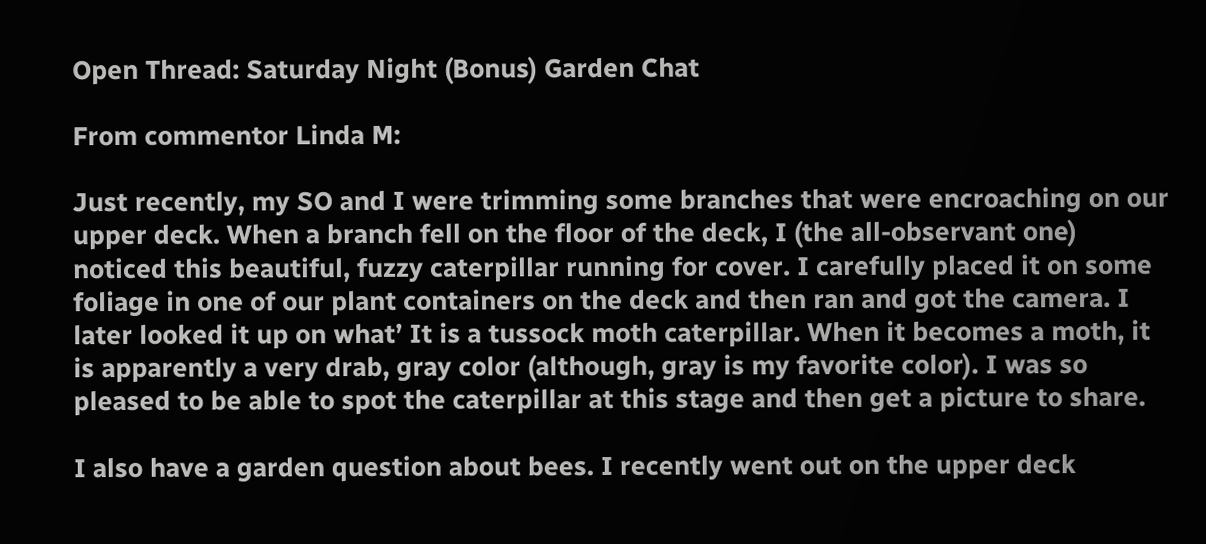Open Thread: Saturday Night (Bonus) Garden Chat

From commentor Linda M:

Just recently, my SO and I were trimming some branches that were encroaching on our upper deck. When a branch fell on the floor of the deck, I (the all-observant one) noticed this beautiful, fuzzy caterpillar running for cover. I carefully placed it on some foliage in one of our plant containers on the deck and then ran and got the camera. I later looked it up on what’ It is a tussock moth caterpillar. When it becomes a moth, it is apparently a very drab, gray color (although, gray is my favorite color). I was so pleased to be able to spot the caterpillar at this stage and then get a picture to share.

I also have a garden question about bees. I recently went out on the upper deck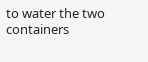to water the two containers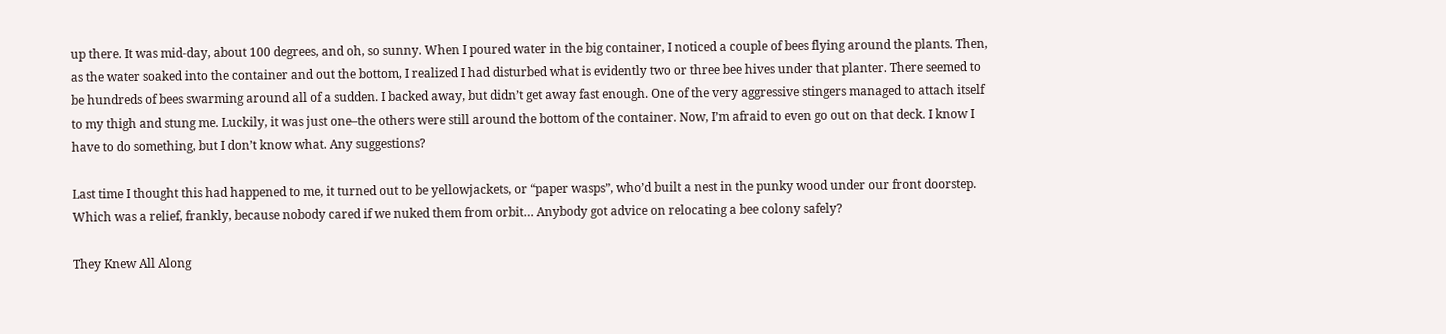up there. It was mid-day, about 100 degrees, and oh, so sunny. When I poured water in the big container, I noticed a couple of bees flying around the plants. Then, as the water soaked into the container and out the bottom, I realized I had disturbed what is evidently two or three bee hives under that planter. There seemed to be hundreds of bees swarming around all of a sudden. I backed away, but didn’t get away fast enough. One of the very aggressive stingers managed to attach itself to my thigh and stung me. Luckily, it was just one–the others were still around the bottom of the container. Now, I’m afraid to even go out on that deck. I know I have to do something, but I don’t know what. Any suggestions?

Last time I thought this had happened to me, it turned out to be yellowjackets, or “paper wasps”, who’d built a nest in the punky wood under our front doorstep. Which was a relief, frankly, because nobody cared if we nuked them from orbit… Anybody got advice on relocating a bee colony safely?

They Knew All Along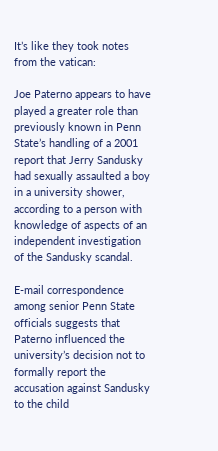It’s like they took notes from the vatican:

Joe Paterno appears to have played a greater role than previously known in Penn State’s handling of a 2001 report that Jerry Sandusky had sexually assaulted a boy in a university shower, according to a person with knowledge of aspects of an independent investigation of the Sandusky scandal.

E-mail correspondence among senior Penn State officials suggests that Paterno influenced the university’s decision not to formally report the accusation against Sandusky to the child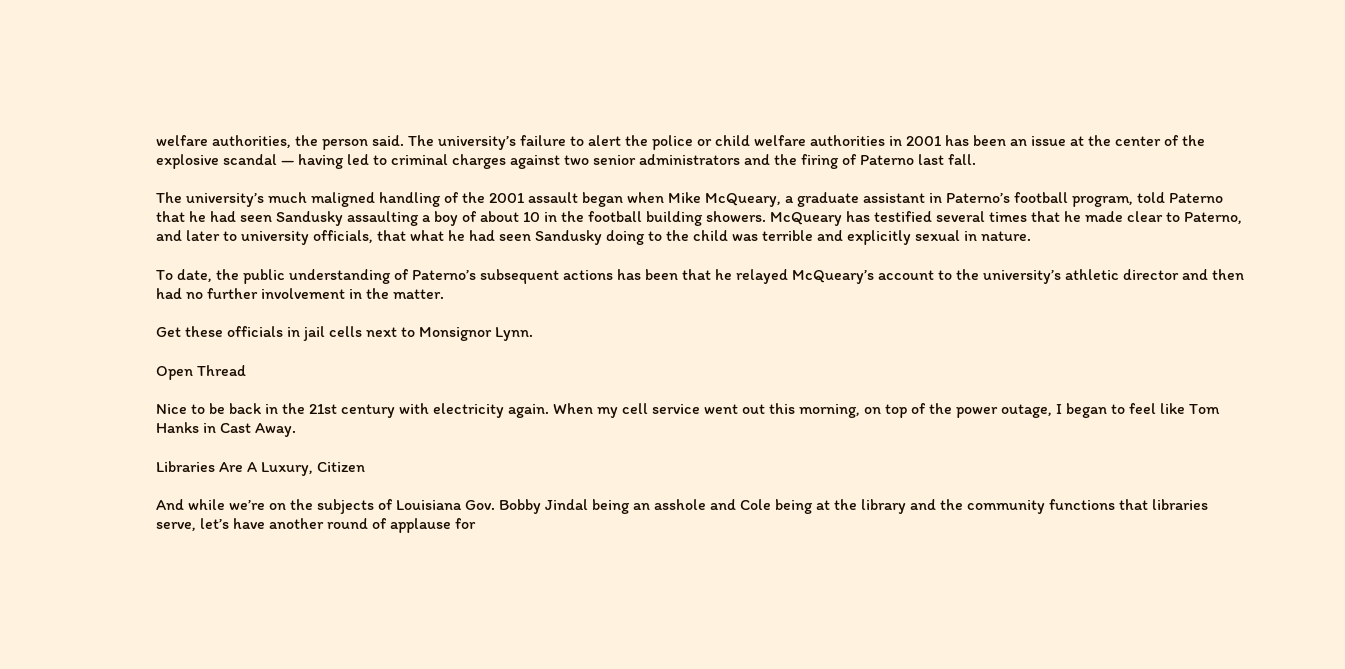welfare authorities, the person said. The university’s failure to alert the police or child welfare authorities in 2001 has been an issue at the center of the explosive scandal — having led to criminal charges against two senior administrators and the firing of Paterno last fall.

The university’s much maligned handling of the 2001 assault began when Mike McQueary, a graduate assistant in Paterno’s football program, told Paterno that he had seen Sandusky assaulting a boy of about 10 in the football building showers. McQueary has testified several times that he made clear to Paterno, and later to university officials, that what he had seen Sandusky doing to the child was terrible and explicitly sexual in nature.

To date, the public understanding of Paterno’s subsequent actions has been that he relayed McQueary’s account to the university’s athletic director and then had no further involvement in the matter.

Get these officials in jail cells next to Monsignor Lynn.

Open Thread

Nice to be back in the 21st century with electricity again. When my cell service went out this morning, on top of the power outage, I began to feel like Tom Hanks in Cast Away.

Libraries Are A Luxury, Citizen

And while we’re on the subjects of Louisiana Gov. Bobby Jindal being an asshole and Cole being at the library and the community functions that libraries serve, let’s have another round of applause for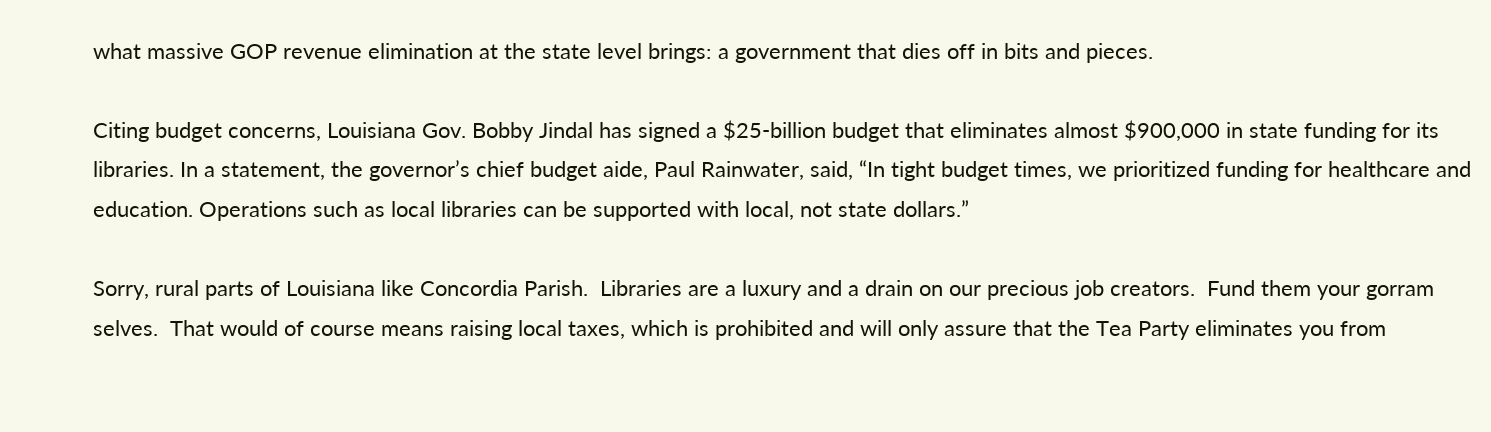what massive GOP revenue elimination at the state level brings: a government that dies off in bits and pieces.

Citing budget concerns, Louisiana Gov. Bobby Jindal has signed a $25-billion budget that eliminates almost $900,000 in state funding for its libraries. In a statement, the governor’s chief budget aide, Paul Rainwater, said, “In tight budget times, we prioritized funding for healthcare and education. Operations such as local libraries can be supported with local, not state dollars.”

Sorry, rural parts of Louisiana like Concordia Parish.  Libraries are a luxury and a drain on our precious job creators.  Fund them your gorram selves.  That would of course means raising local taxes, which is prohibited and will only assure that the Tea Party eliminates you from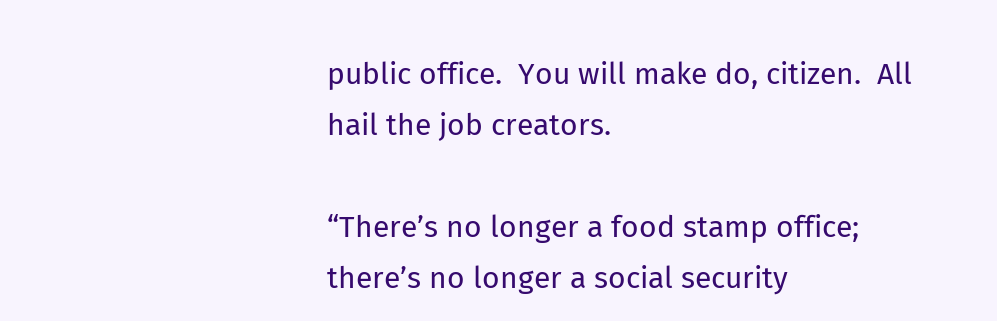public office.  You will make do, citizen.  All hail the job creators.

“There’s no longer a food stamp office; there’s no longer a social security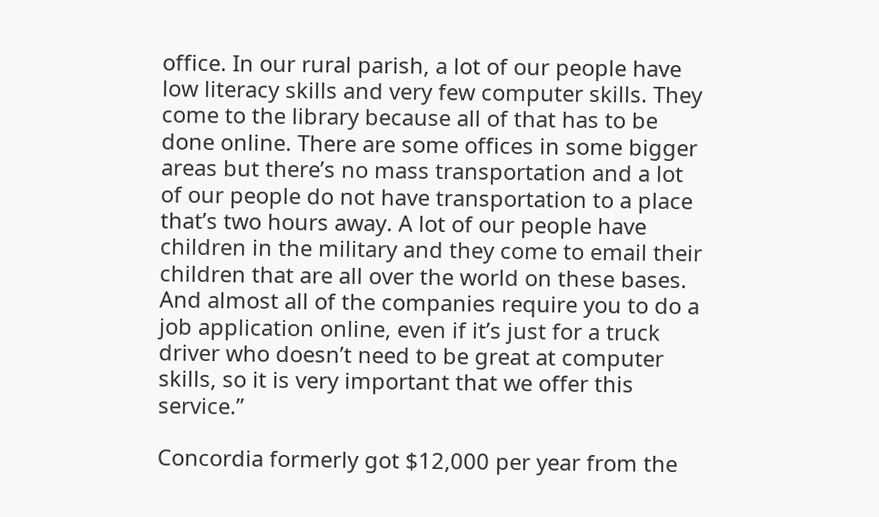office. In our rural parish, a lot of our people have low literacy skills and very few computer skills. They come to the library because all of that has to be done online. There are some offices in some bigger areas but there’s no mass transportation and a lot of our people do not have transportation to a place that’s two hours away. A lot of our people have children in the military and they come to email their children that are all over the world on these bases. And almost all of the companies require you to do a job application online, even if it’s just for a truck driver who doesn’t need to be great at computer skills, so it is very important that we offer this service.”

Concordia formerly got $12,000 per year from the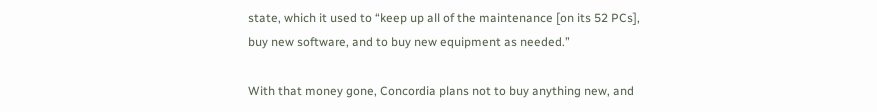state, which it used to “keep up all of the maintenance [on its 52 PCs], buy new software, and to buy new equipment as needed.”

With that money gone, Concordia plans not to buy anything new, and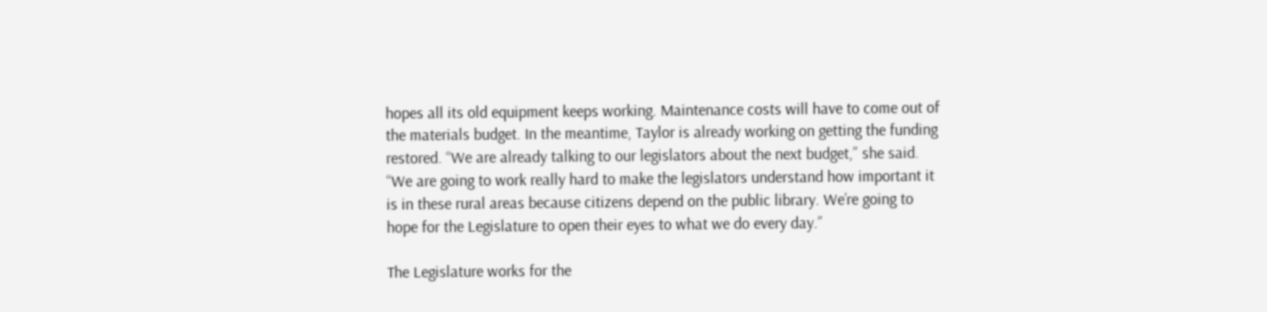hopes all its old equipment keeps working. Maintenance costs will have to come out of the materials budget. In the meantime, Taylor is already working on getting the funding restored. “We are already talking to our legislators about the next budget,” she said. “We are going to work really hard to make the legislators understand how important it is in these rural areas because citizens depend on the public library. We’re going to hope for the Legislature to open their eyes to what we do every day.”

The Legislature works for the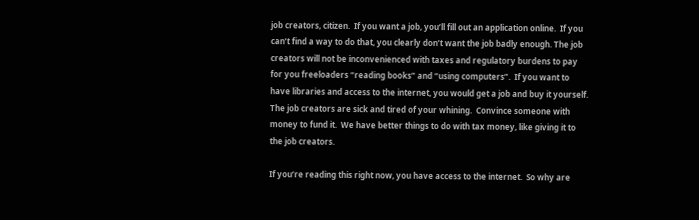job creators, citizen.  If you want a job, you’ll fill out an application online.  If you can’t find a way to do that, you clearly don’t want the job badly enough. The job creators will not be inconvenienced with taxes and regulatory burdens to pay for you freeloaders “reading books” and “using computers”.  If you want to have libraries and access to the internet, you would get a job and buy it yourself.  The job creators are sick and tired of your whining.  Convince someone with money to fund it.  We have better things to do with tax money, like giving it to the job creators.

If you’re reading this right now, you have access to the internet.  So why are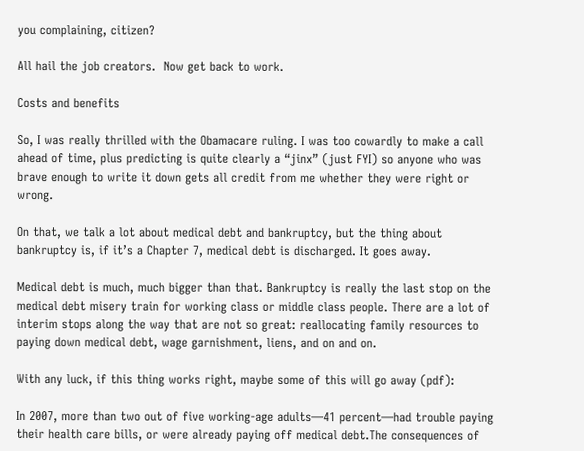you complaining, citizen?

All hail the job creators.  Now get back to work.

Costs and benefits

So, I was really thrilled with the Obamacare ruling. I was too cowardly to make a call ahead of time, plus predicting is quite clearly a “jinx” (just FYI) so anyone who was brave enough to write it down gets all credit from me whether they were right or wrong.

On that, we talk a lot about medical debt and bankruptcy, but the thing about bankruptcy is, if it’s a Chapter 7, medical debt is discharged. It goes away.

Medical debt is much, much bigger than that. Bankruptcy is really the last stop on the medical debt misery train for working class or middle class people. There are a lot of interim stops along the way that are not so great: reallocating family resources to paying down medical debt, wage garnishment, liens, and on and on.

With any luck, if this thing works right, maybe some of this will go away (pdf):

In 2007, more than two out of five working-age adults—41 percent—had trouble paying their health care bills, or were already paying off medical debt.The consequences of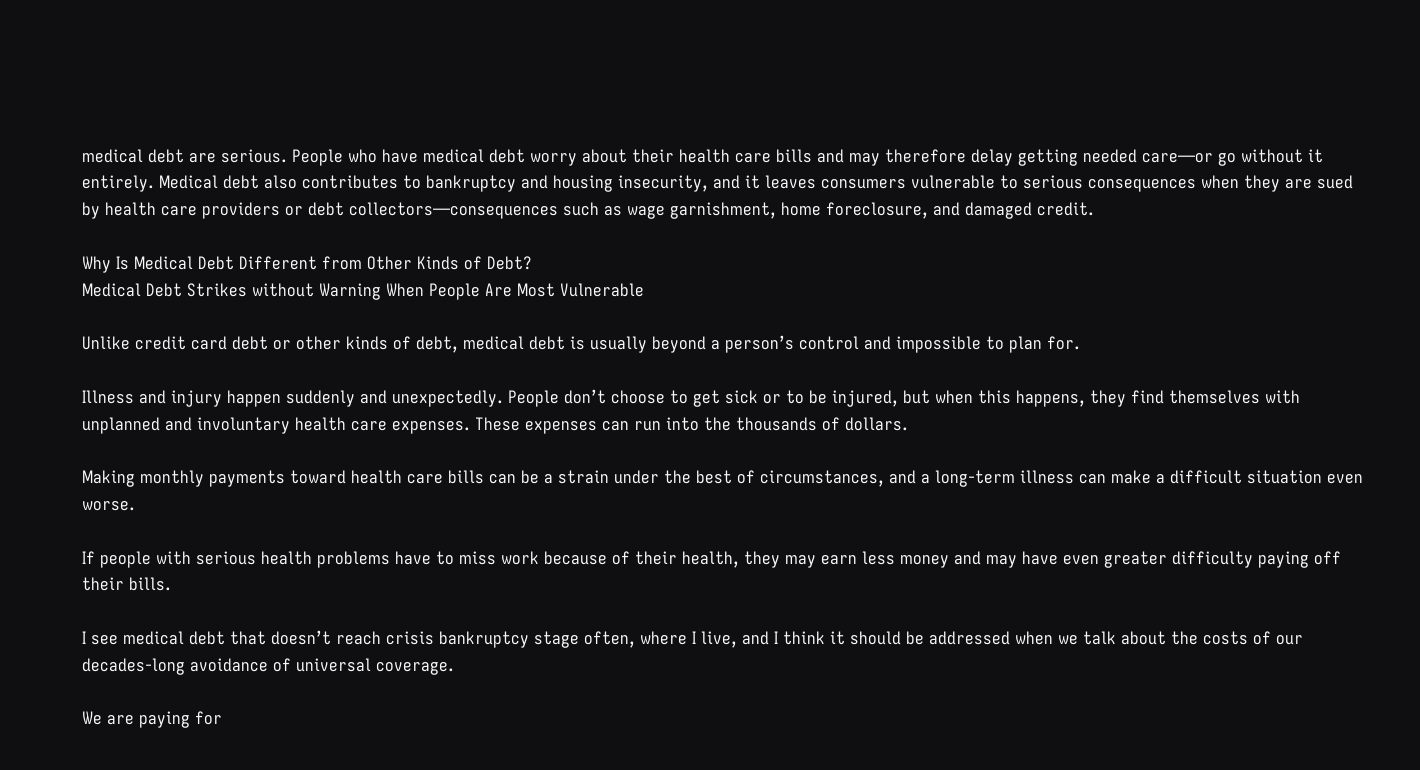medical debt are serious. People who have medical debt worry about their health care bills and may therefore delay getting needed care—or go without it entirely. Medical debt also contributes to bankruptcy and housing insecurity, and it leaves consumers vulnerable to serious consequences when they are sued by health care providers or debt collectors—consequences such as wage garnishment, home foreclosure, and damaged credit.

Why Is Medical Debt Different from Other Kinds of Debt?
Medical Debt Strikes without Warning When People Are Most Vulnerable

Unlike credit card debt or other kinds of debt, medical debt is usually beyond a person’s control and impossible to plan for.

Illness and injury happen suddenly and unexpectedly. People don’t choose to get sick or to be injured, but when this happens, they find themselves with unplanned and involuntary health care expenses. These expenses can run into the thousands of dollars.

Making monthly payments toward health care bills can be a strain under the best of circumstances, and a long-term illness can make a difficult situation even worse.

If people with serious health problems have to miss work because of their health, they may earn less money and may have even greater difficulty paying off their bills.

I see medical debt that doesn’t reach crisis bankruptcy stage often, where I live, and I think it should be addressed when we talk about the costs of our decades-long avoidance of universal coverage.

We are paying for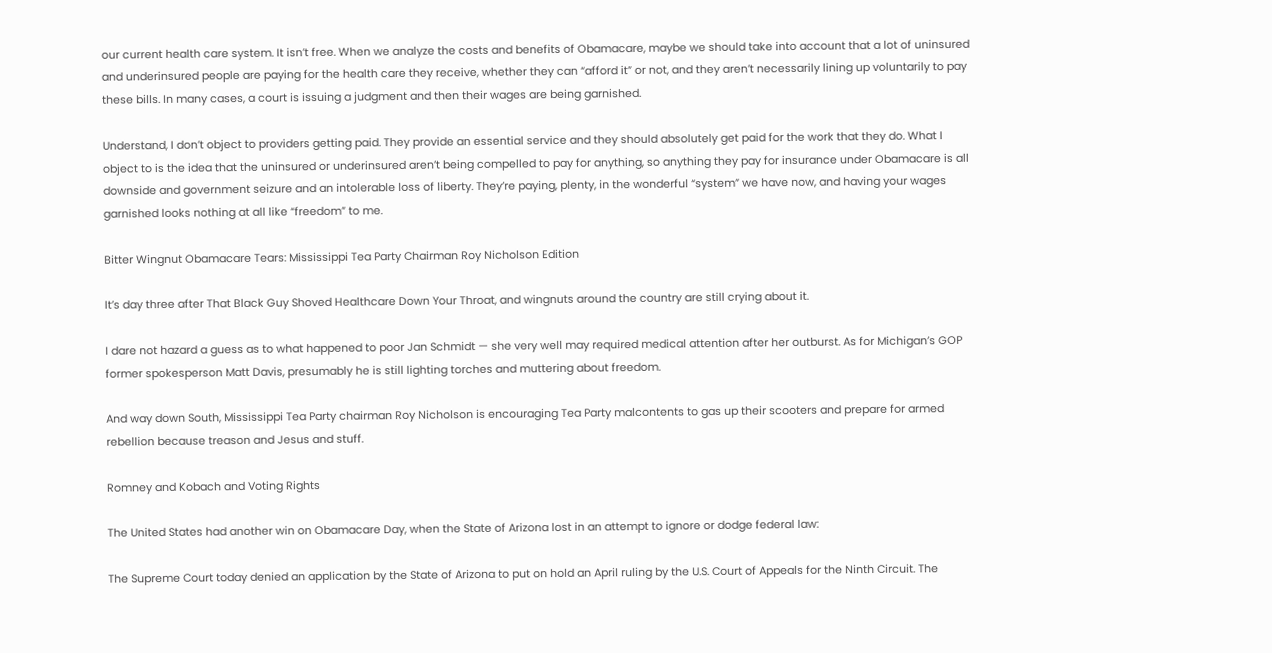our current health care system. It isn’t free. When we analyze the costs and benefits of Obamacare, maybe we should take into account that a lot of uninsured and underinsured people are paying for the health care they receive, whether they can “afford it” or not, and they aren’t necessarily lining up voluntarily to pay these bills. In many cases, a court is issuing a judgment and then their wages are being garnished.

Understand, I don’t object to providers getting paid. They provide an essential service and they should absolutely get paid for the work that they do. What I object to is the idea that the uninsured or underinsured aren’t being compelled to pay for anything, so anything they pay for insurance under Obamacare is all downside and government seizure and an intolerable loss of liberty. They’re paying, plenty, in the wonderful “system” we have now, and having your wages garnished looks nothing at all like “freedom” to me.

Bitter Wingnut Obamacare Tears: Mississippi Tea Party Chairman Roy Nicholson Edition

It’s day three after That Black Guy Shoved Healthcare Down Your Throat, and wingnuts around the country are still crying about it.

I dare not hazard a guess as to what happened to poor Jan Schmidt — she very well may required medical attention after her outburst. As for Michigan’s GOP former spokesperson Matt Davis, presumably he is still lighting torches and muttering about freedom.

And way down South, Mississippi Tea Party chairman Roy Nicholson is encouraging Tea Party malcontents to gas up their scooters and prepare for armed rebellion because treason and Jesus and stuff.

Romney and Kobach and Voting Rights

The United States had another win on Obamacare Day, when the State of Arizona lost in an attempt to ignore or dodge federal law:

The Supreme Court today denied an application by the State of Arizona to put on hold an April ruling by the U.S. Court of Appeals for the Ninth Circuit. The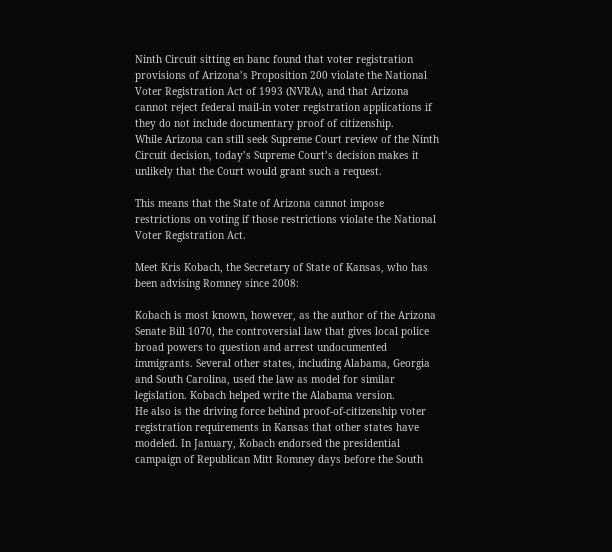Ninth Circuit sitting en banc found that voter registration provisions of Arizona’s Proposition 200 violate the National Voter Registration Act of 1993 (NVRA), and that Arizona cannot reject federal mail-in voter registration applications if they do not include documentary proof of citizenship.
While Arizona can still seek Supreme Court review of the Ninth Circuit decision, today’s Supreme Court’s decision makes it unlikely that the Court would grant such a request.

This means that the State of Arizona cannot impose restrictions on voting if those restrictions violate the National Voter Registration Act.

Meet Kris Kobach, the Secretary of State of Kansas, who has been advising Romney since 2008:

Kobach is most known, however, as the author of the Arizona Senate Bill 1070, the controversial law that gives local police broad powers to question and arrest undocumented immigrants. Several other states, including Alabama, Georgia and South Carolina, used the law as model for similar legislation. Kobach helped write the Alabama version.
He also is the driving force behind proof-of-citizenship voter registration requirements in Kansas that other states have modeled. In January, Kobach endorsed the presidential campaign of Republican Mitt Romney days before the South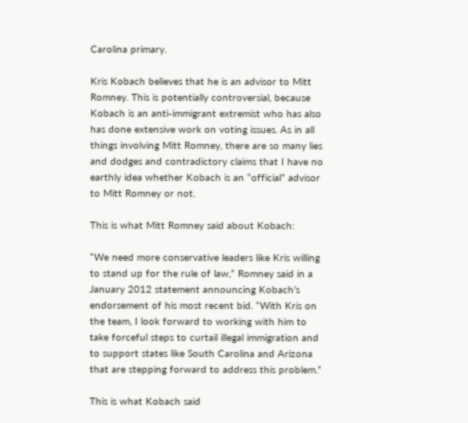Carolina primary.

Kris Kobach believes that he is an advisor to Mitt Romney. This is potentially controversial, because Kobach is an anti-immigrant extremist who has also has done extensive work on voting issues. As in all things involving Mitt Romney, there are so many lies and dodges and contradictory claims that I have no earthly idea whether Kobach is an “official” advisor to Mitt Romney or not.

This is what Mitt Romney said about Kobach:

“We need more conservative leaders like Kris willing to stand up for the rule of law,” Romney said in a January 2012 statement announcing Kobach’s endorsement of his most recent bid. “With Kris on the team, I look forward to working with him to take forceful steps to curtail illegal immigration and to support states like South Carolina and Arizona that are stepping forward to address this problem.”

This is what Kobach said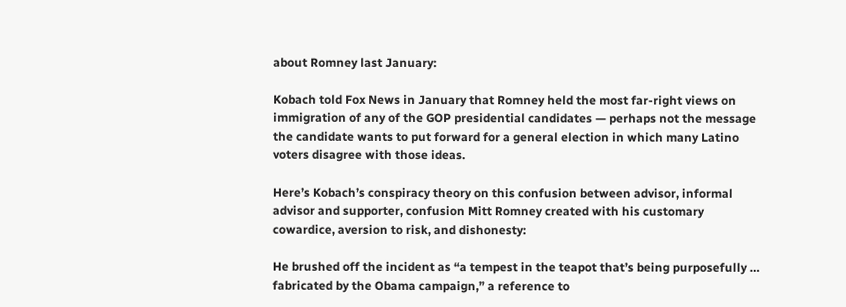about Romney last January:

Kobach told Fox News in January that Romney held the most far-right views on immigration of any of the GOP presidential candidates — perhaps not the message the candidate wants to put forward for a general election in which many Latino voters disagree with those ideas.

Here’s Kobach’s conspiracy theory on this confusion between advisor, informal advisor and supporter, confusion Mitt Romney created with his customary cowardice, aversion to risk, and dishonesty:

He brushed off the incident as “a tempest in the teapot that’s being purposefully … fabricated by the Obama campaign,” a reference to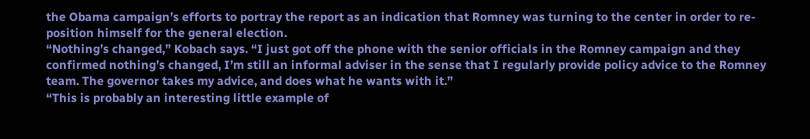the Obama campaign’s efforts to portray the report as an indication that Romney was turning to the center in order to re-position himself for the general election.
“Nothing’s changed,” Kobach says. “I just got off the phone with the senior officials in the Romney campaign and they confirmed nothing’s changed, I’m still an informal adviser in the sense that I regularly provide policy advice to the Romney team. The governor takes my advice, and does what he wants with it.”
“This is probably an interesting little example of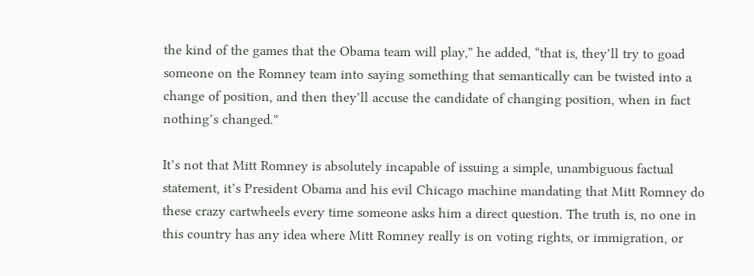the kind of the games that the Obama team will play,” he added, “that is, they’ll try to goad someone on the Romney team into saying something that semantically can be twisted into a change of position, and then they’ll accuse the candidate of changing position, when in fact nothing’s changed.”

It’s not that Mitt Romney is absolutely incapable of issuing a simple, unambiguous factual statement, it’s President Obama and his evil Chicago machine mandating that Mitt Romney do these crazy cartwheels every time someone asks him a direct question. The truth is, no one in this country has any idea where Mitt Romney really is on voting rights, or immigration, or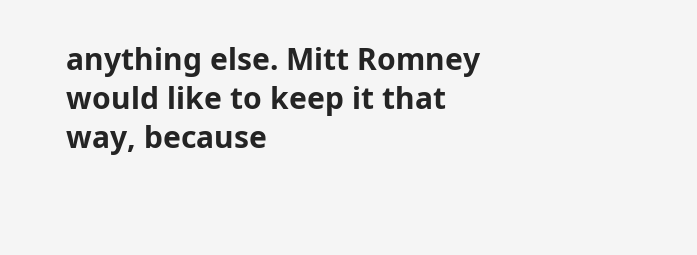anything else. Mitt Romney would like to keep it that way, because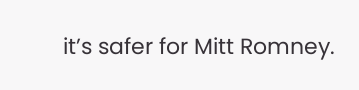it’s safer for Mitt Romney.